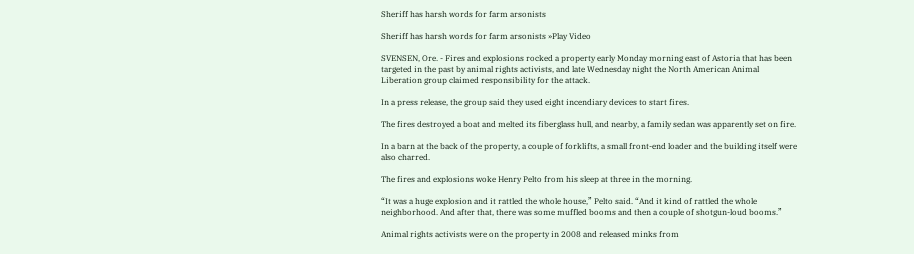Sheriff has harsh words for farm arsonists

Sheriff has harsh words for farm arsonists »Play Video

SVENSEN, Ore. - Fires and explosions rocked a property early Monday morning east of Astoria that has been targeted in the past by animal rights activists, and late Wednesday night the North American Animal Liberation group claimed responsibility for the attack.

In a press release, the group said they used eight incendiary devices to start fires.

The fires destroyed a boat and melted its fiberglass hull, and nearby, a family sedan was apparently set on fire.

In a barn at the back of the property, a couple of forklifts, a small front-end loader and the building itself were also charred.

The fires and explosions woke Henry Pelto from his sleep at three in the morning.

“It was a huge explosion and it rattled the whole house,” Pelto said. “And it kind of rattled the whole neighborhood. And after that, there was some muffled booms and then a couple of shotgun-loud booms.”

Animal rights activists were on the property in 2008 and released minks from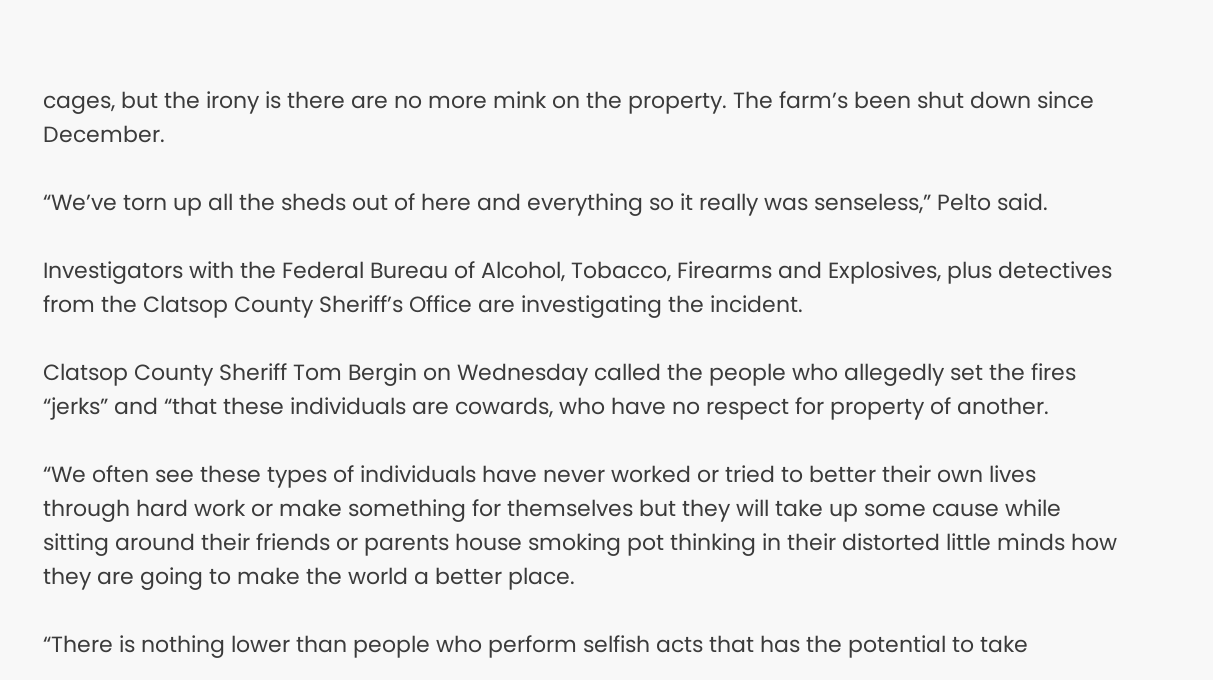cages, but the irony is there are no more mink on the property. The farm’s been shut down since December.

“We’ve torn up all the sheds out of here and everything so it really was senseless,” Pelto said.

Investigators with the Federal Bureau of Alcohol, Tobacco, Firearms and Explosives, plus detectives from the Clatsop County Sheriff’s Office are investigating the incident.

Clatsop County Sheriff Tom Bergin on Wednesday called the people who allegedly set the fires “jerks” and “that these individuals are cowards, who have no respect for property of another.

“We often see these types of individuals have never worked or tried to better their own lives through hard work or make something for themselves but they will take up some cause while sitting around their friends or parents house smoking pot thinking in their distorted little minds how they are going to make the world a better place.

“There is nothing lower than people who perform selfish acts that has the potential to take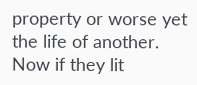property or worse yet the life of another. Now if they lit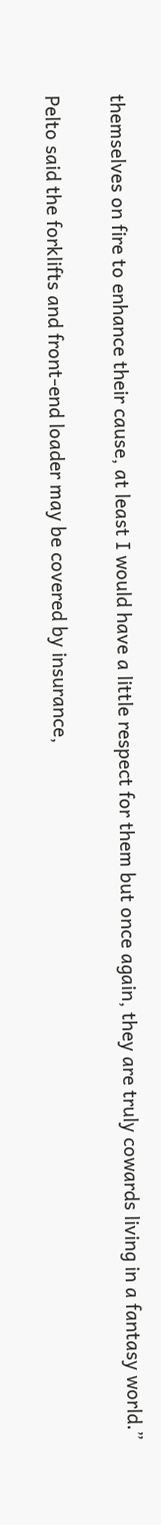themselves on fire to enhance their cause, at least I would have a little respect for them but once again, they are truly cowards living in a fantasy world.”

Pelto said the forklifts and front-end loader may be covered by insurance,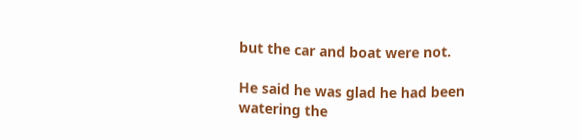but the car and boat were not.

He said he was glad he had been watering the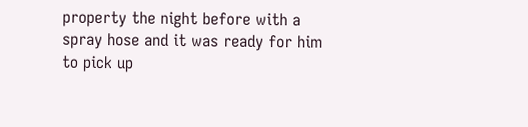property the night before with a spray hose and it was ready for him to pick up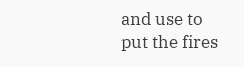and use to put the fires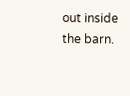out inside the barn.